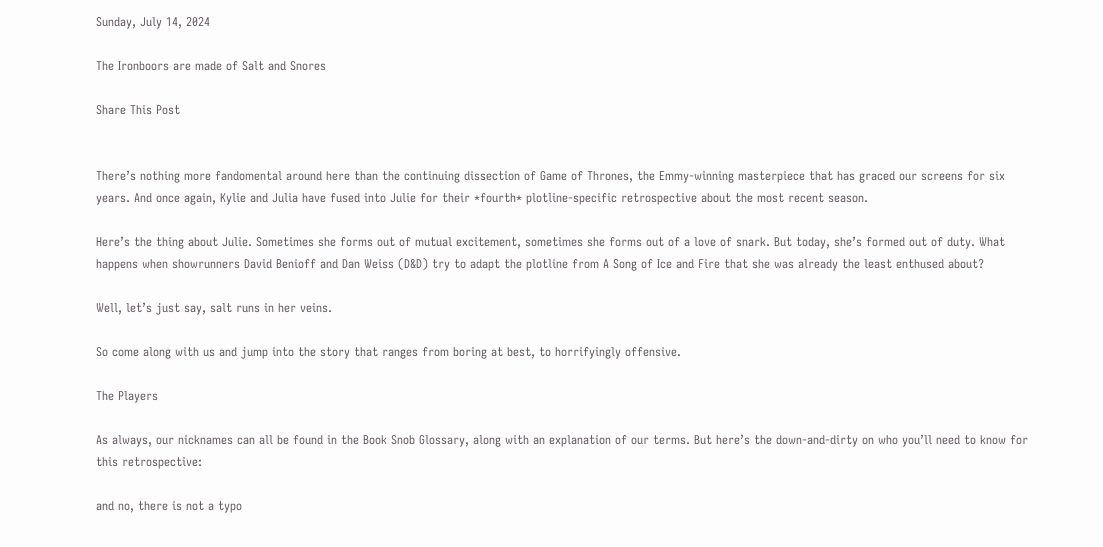Sunday, July 14, 2024

The Ironboors are made of Salt and Snores

Share This Post


There’s nothing more fandomental around here than the continuing dissection of Game of Thrones, the Emmy-winning masterpiece that has graced our screens for six years. And once again, Kylie and Julia have fused into Julie for their *fourth* plotline-specific retrospective about the most recent season.

Here’s the thing about Julie. Sometimes she forms out of mutual excitement, sometimes she forms out of a love of snark. But today, she’s formed out of duty. What happens when showrunners David Benioff and Dan Weiss (D&D) try to adapt the plotline from A Song of Ice and Fire that she was already the least enthused about?

Well, let’s just say, salt runs in her veins.

So come along with us and jump into the story that ranges from boring at best, to horrifyingly offensive.

The Players

As always, our nicknames can all be found in the Book Snob Glossary, along with an explanation of our terms. But here’s the down-and-dirty on who you’ll need to know for this retrospective:

and no, there is not a typo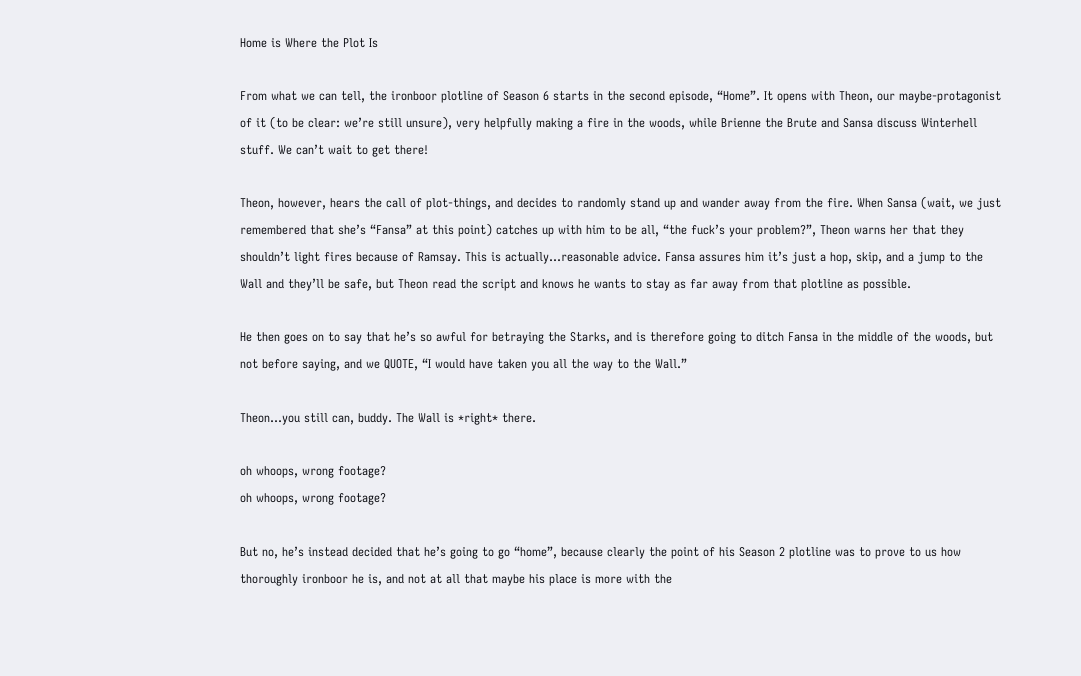Home is Where the Plot Is

From what we can tell, the ironboor plotline of Season 6 starts in the second episode, “Home”. It opens with Theon, our maybe-protagonist of it (to be clear: we’re still unsure), very helpfully making a fire in the woods, while Brienne the Brute and Sansa discuss Winterhell stuff. We can’t wait to get there!

Theon, however, hears the call of plot-things, and decides to randomly stand up and wander away from the fire. When Sansa (wait, we just remembered that she’s “Fansa” at this point) catches up with him to be all, “the fuck’s your problem?”, Theon warns her that they shouldn’t light fires because of Ramsay. This is actually…reasonable advice. Fansa assures him it’s just a hop, skip, and a jump to the Wall and they’ll be safe, but Theon read the script and knows he wants to stay as far away from that plotline as possible.

He then goes on to say that he’s so awful for betraying the Starks, and is therefore going to ditch Fansa in the middle of the woods, but not before saying, and we QUOTE, “I would have taken you all the way to the Wall.”

Theon…you still can, buddy. The Wall is *right* there.

oh whoops, wrong footage?
oh whoops, wrong footage?

But no, he’s instead decided that he’s going to go “home”, because clearly the point of his Season 2 plotline was to prove to us how thoroughly ironboor he is, and not at all that maybe his place is more with the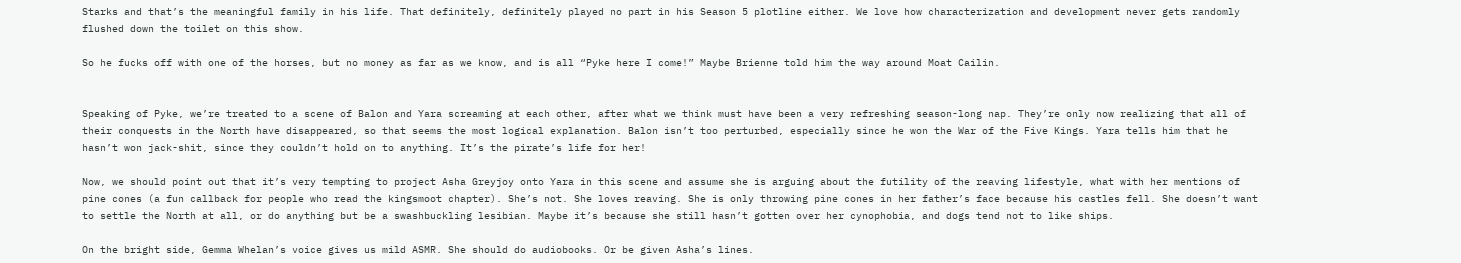Starks and that’s the meaningful family in his life. That definitely, definitely played no part in his Season 5 plotline either. We love how characterization and development never gets randomly flushed down the toilet on this show.

So he fucks off with one of the horses, but no money as far as we know, and is all “Pyke here I come!” Maybe Brienne told him the way around Moat Cailin.


Speaking of Pyke, we’re treated to a scene of Balon and Yara screaming at each other, after what we think must have been a very refreshing season-long nap. They’re only now realizing that all of their conquests in the North have disappeared, so that seems the most logical explanation. Balon isn’t too perturbed, especially since he won the War of the Five Kings. Yara tells him that he hasn’t won jack-shit, since they couldn’t hold on to anything. It’s the pirate’s life for her!

Now, we should point out that it’s very tempting to project Asha Greyjoy onto Yara in this scene and assume she is arguing about the futility of the reaving lifestyle, what with her mentions of pine cones (a fun callback for people who read the kingsmoot chapter). She’s not. She loves reaving. She is only throwing pine cones in her father’s face because his castles fell. She doesn’t want to settle the North at all, or do anything but be a swashbuckling lesibian. Maybe it’s because she still hasn’t gotten over her cynophobia, and dogs tend not to like ships.

On the bright side, Gemma Whelan’s voice gives us mild ASMR. She should do audiobooks. Or be given Asha’s lines.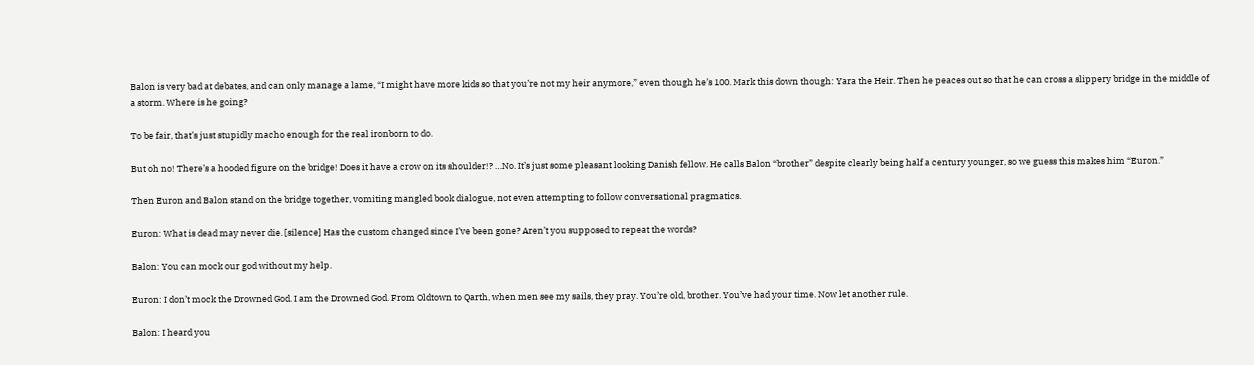Balon is very bad at debates, and can only manage a lame, “I might have more kids so that you’re not my heir anymore,” even though he’s 100. Mark this down though: Yara the Heir. Then he peaces out so that he can cross a slippery bridge in the middle of a storm. Where is he going?

To be fair, that’s just stupidly macho enough for the real ironborn to do.

But oh no! There’s a hooded figure on the bridge! Does it have a crow on its shoulder!? …No. It’s just some pleasant looking Danish fellow. He calls Balon “brother” despite clearly being half a century younger, so we guess this makes him “Euron.”

Then Euron and Balon stand on the bridge together, vomiting mangled book dialogue, not even attempting to follow conversational pragmatics.

Euron: What is dead may never die. [silence] Has the custom changed since I’ve been gone? Aren’t you supposed to repeat the words?

Balon: You can mock our god without my help.

Euron: I don’t mock the Drowned God. I am the Drowned God. From Oldtown to Qarth, when men see my sails, they pray. You’re old, brother. You’ve had your time. Now let another rule.

Balon: I heard you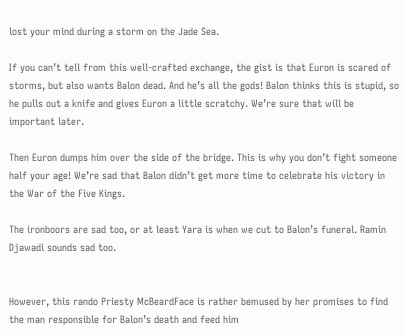lost your mind during a storm on the Jade Sea.

If you can’t tell from this well-crafted exchange, the gist is that Euron is scared of storms, but also wants Balon dead. And he’s all the gods! Balon thinks this is stupid, so he pulls out a knife and gives Euron a little scratchy. We’re sure that will be important later.

Then Euron dumps him over the side of the bridge. This is why you don’t fight someone half your age! We’re sad that Balon didn’t get more time to celebrate his victory in the War of the Five Kings.

The ironboors are sad too, or at least Yara is when we cut to Balon’s funeral. Ramin Djawadi sounds sad too.


However, this rando Priesty McBeardFace is rather bemused by her promises to find the man responsible for Balon’s death and feed him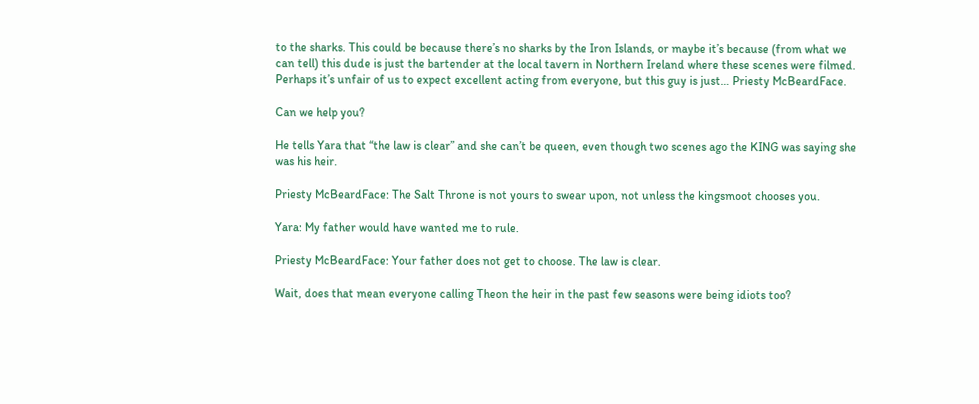to the sharks. This could be because there’s no sharks by the Iron Islands, or maybe it’s because (from what we can tell) this dude is just the bartender at the local tavern in Northern Ireland where these scenes were filmed. Perhaps it’s unfair of us to expect excellent acting from everyone, but this guy is just… Priesty McBeardFace.

Can we help you?

He tells Yara that “the law is clear” and she can’t be queen, even though two scenes ago the KING was saying she was his heir.

Priesty McBeardFace: The Salt Throne is not yours to swear upon, not unless the kingsmoot chooses you.

Yara: My father would have wanted me to rule.

Priesty McBeardFace: Your father does not get to choose. The law is clear.

Wait, does that mean everyone calling Theon the heir in the past few seasons were being idiots too?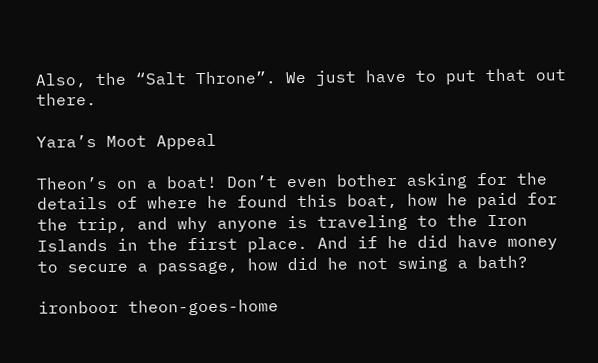Also, the “Salt Throne”. We just have to put that out there.

Yara’s Moot Appeal

Theon’s on a boat! Don’t even bother asking for the details of where he found this boat, how he paid for the trip, and why anyone is traveling to the Iron Islands in the first place. And if he did have money to secure a passage, how did he not swing a bath?

ironboor theon-goes-home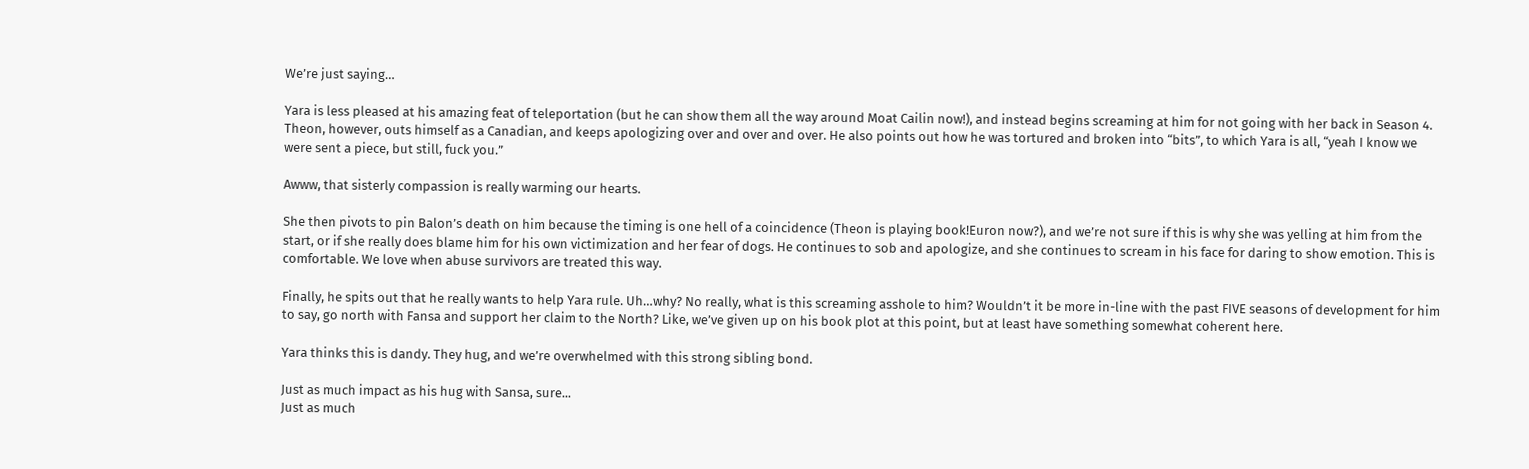We’re just saying…

Yara is less pleased at his amazing feat of teleportation (but he can show them all the way around Moat Cailin now!), and instead begins screaming at him for not going with her back in Season 4. Theon, however, outs himself as a Canadian, and keeps apologizing over and over and over. He also points out how he was tortured and broken into “bits”, to which Yara is all, “yeah I know we were sent a piece, but still, fuck you.”

Awww, that sisterly compassion is really warming our hearts.

She then pivots to pin Balon’s death on him because the timing is one hell of a coincidence (Theon is playing book!Euron now?), and we’re not sure if this is why she was yelling at him from the start, or if she really does blame him for his own victimization and her fear of dogs. He continues to sob and apologize, and she continues to scream in his face for daring to show emotion. This is comfortable. We love when abuse survivors are treated this way.

Finally, he spits out that he really wants to help Yara rule. Uh…why? No really, what is this screaming asshole to him? Wouldn’t it be more in-line with the past FIVE seasons of development for him to say, go north with Fansa and support her claim to the North? Like, we’ve given up on his book plot at this point, but at least have something somewhat coherent here.

Yara thinks this is dandy. They hug, and we’re overwhelmed with this strong sibling bond.

Just as much impact as his hug with Sansa, sure...
Just as much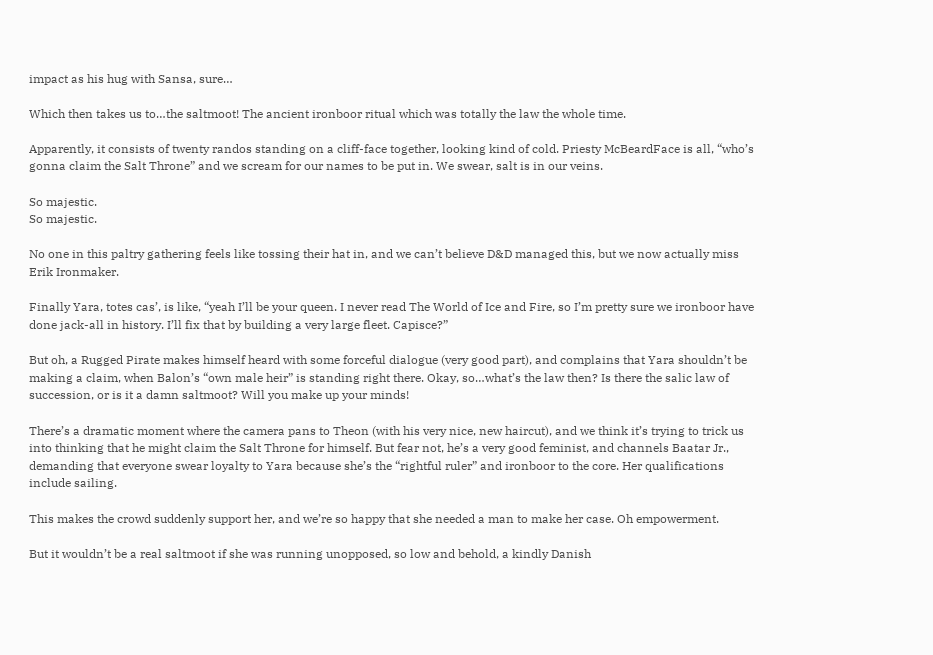impact as his hug with Sansa, sure…

Which then takes us to…the saltmoot! The ancient ironboor ritual which was totally the law the whole time.

Apparently, it consists of twenty randos standing on a cliff-face together, looking kind of cold. Priesty McBeardFace is all, “who’s gonna claim the Salt Throne” and we scream for our names to be put in. We swear, salt is in our veins.

So majestic.
So majestic.

No one in this paltry gathering feels like tossing their hat in, and we can’t believe D&D managed this, but we now actually miss Erik Ironmaker.

Finally Yara, totes cas’, is like, “yeah I’ll be your queen. I never read The World of Ice and Fire, so I’m pretty sure we ironboor have done jack-all in history. I’ll fix that by building a very large fleet. Capisce?”

But oh, a Rugged Pirate makes himself heard with some forceful dialogue (very good part), and complains that Yara shouldn’t be making a claim, when Balon’s “own male heir” is standing right there. Okay, so…what’s the law then? Is there the salic law of succession, or is it a damn saltmoot? Will you make up your minds!

There’s a dramatic moment where the camera pans to Theon (with his very nice, new haircut), and we think it’s trying to trick us into thinking that he might claim the Salt Throne for himself. But fear not, he’s a very good feminist, and channels Baatar Jr., demanding that everyone swear loyalty to Yara because she’s the “rightful ruler” and ironboor to the core. Her qualifications include sailing.

This makes the crowd suddenly support her, and we’re so happy that she needed a man to make her case. Oh empowerment.

But it wouldn’t be a real saltmoot if she was running unopposed, so low and behold, a kindly Danish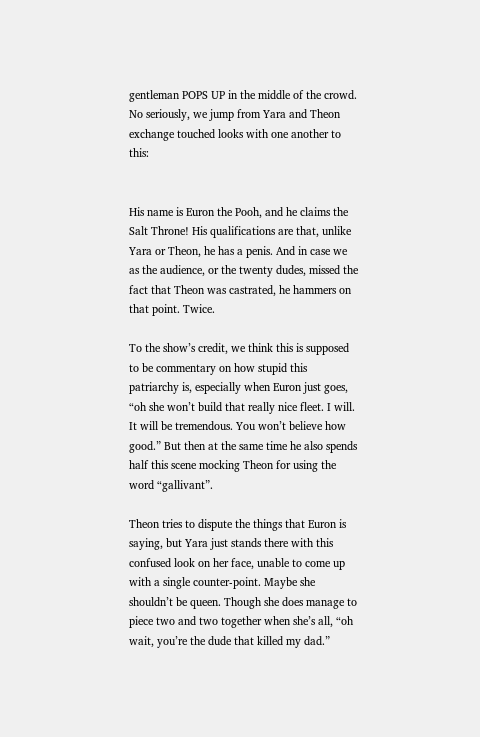gentleman POPS UP in the middle of the crowd. No seriously, we jump from Yara and Theon exchange touched looks with one another to this:


His name is Euron the Pooh, and he claims the Salt Throne! His qualifications are that, unlike Yara or Theon, he has a penis. And in case we as the audience, or the twenty dudes, missed the fact that Theon was castrated, he hammers on that point. Twice.

To the show’s credit, we think this is supposed to be commentary on how stupid this patriarchy is, especially when Euron just goes, “oh she won’t build that really nice fleet. I will. It will be tremendous. You won’t believe how good.” But then at the same time he also spends half this scene mocking Theon for using the word “gallivant”.

Theon tries to dispute the things that Euron is saying, but Yara just stands there with this confused look on her face, unable to come up with a single counter-point. Maybe she shouldn’t be queen. Though she does manage to piece two and two together when she’s all, “oh wait, you’re the dude that killed my dad.”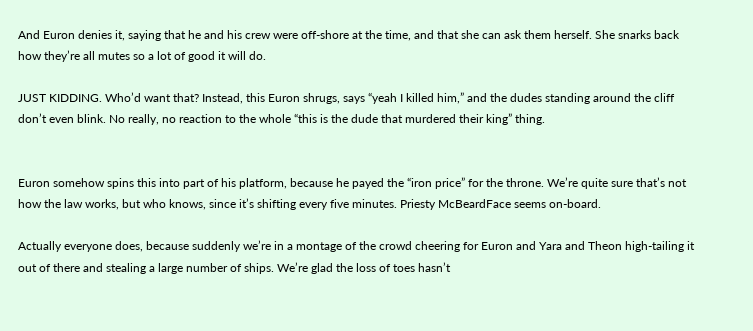And Euron denies it, saying that he and his crew were off-shore at the time, and that she can ask them herself. She snarks back how they’re all mutes so a lot of good it will do.

JUST KIDDING. Who’d want that? Instead, this Euron shrugs, says “yeah I killed him,” and the dudes standing around the cliff don’t even blink. No really, no reaction to the whole “this is the dude that murdered their king” thing.


Euron somehow spins this into part of his platform, because he payed the “iron price” for the throne. We’re quite sure that’s not how the law works, but who knows, since it’s shifting every five minutes. Priesty McBeardFace seems on-board.

Actually everyone does, because suddenly we’re in a montage of the crowd cheering for Euron and Yara and Theon high-tailing it out of there and stealing a large number of ships. We’re glad the loss of toes hasn’t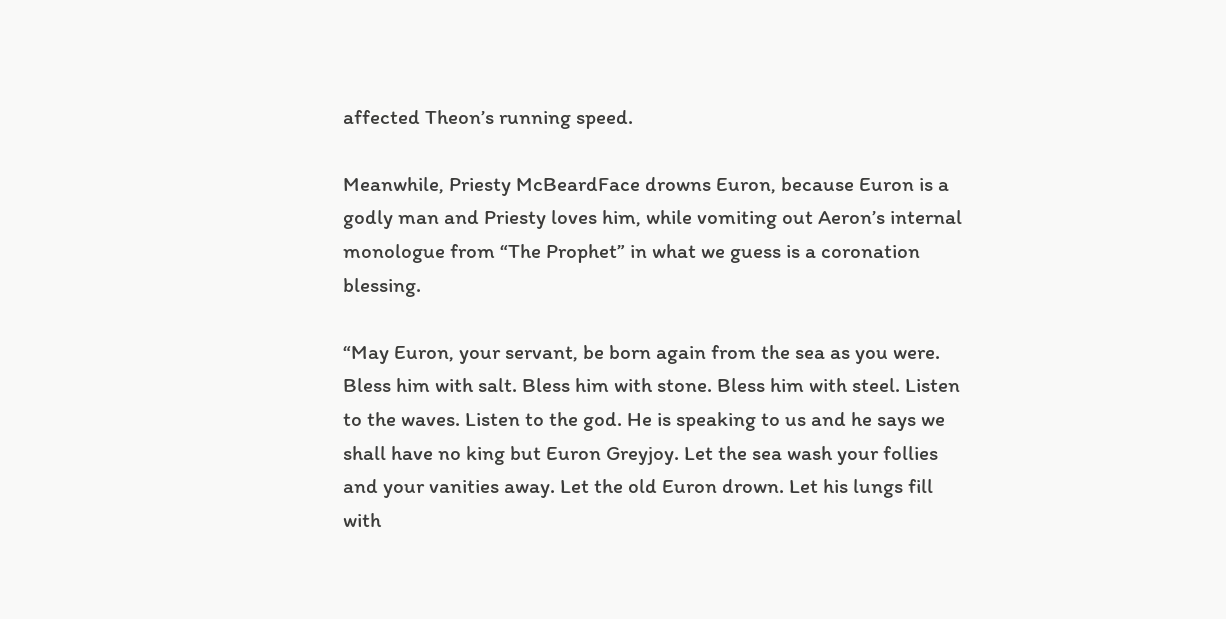affected Theon’s running speed.

Meanwhile, Priesty McBeardFace drowns Euron, because Euron is a godly man and Priesty loves him, while vomiting out Aeron’s internal monologue from “The Prophet” in what we guess is a coronation blessing.

“May Euron, your servant, be born again from the sea as you were. Bless him with salt. Bless him with stone. Bless him with steel. Listen to the waves. Listen to the god. He is speaking to us and he says we shall have no king but Euron Greyjoy. Let the sea wash your follies and your vanities away. Let the old Euron drown. Let his lungs fill with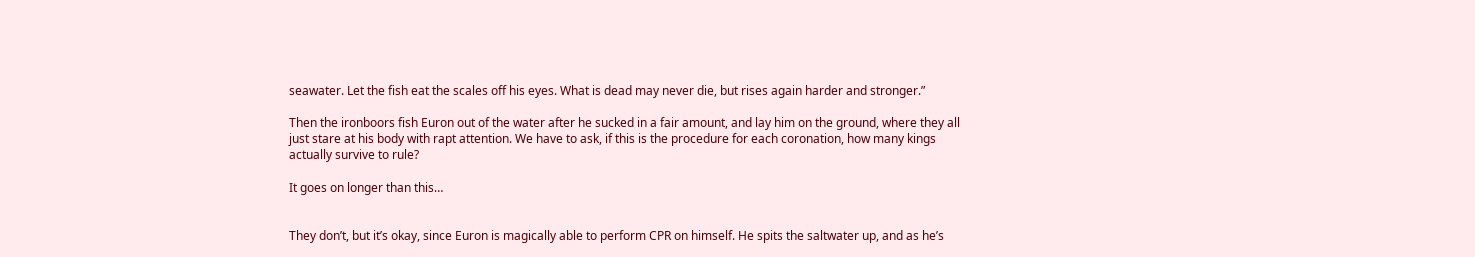seawater. Let the fish eat the scales off his eyes. What is dead may never die, but rises again harder and stronger.”

Then the ironboors fish Euron out of the water after he sucked in a fair amount, and lay him on the ground, where they all just stare at his body with rapt attention. We have to ask, if this is the procedure for each coronation, how many kings actually survive to rule?

It goes on longer than this…


They don’t, but it’s okay, since Euron is magically able to perform CPR on himself. He spits the saltwater up, and as he’s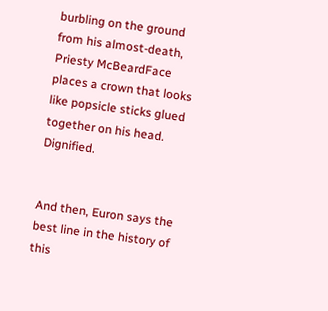burbling on the ground from his almost-death, Priesty McBeardFace places a crown that looks like popsicle sticks glued together on his head. Dignified.


And then, Euron says the best line in the history of this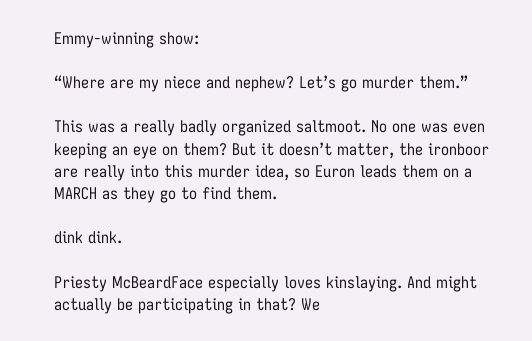Emmy-winning show:

“Where are my niece and nephew? Let’s go murder them.”

This was a really badly organized saltmoot. No one was even keeping an eye on them? But it doesn’t matter, the ironboor are really into this murder idea, so Euron leads them on a MARCH as they go to find them.

dink dink.

Priesty McBeardFace especially loves kinslaying. And might actually be participating in that? We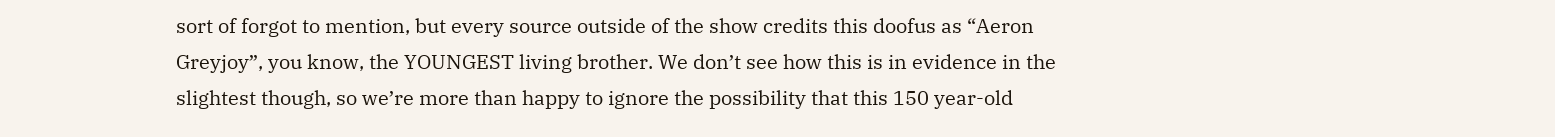sort of forgot to mention, but every source outside of the show credits this doofus as “Aeron Greyjoy”, you know, the YOUNGEST living brother. We don’t see how this is in evidence in the slightest though, so we’re more than happy to ignore the possibility that this 150 year-old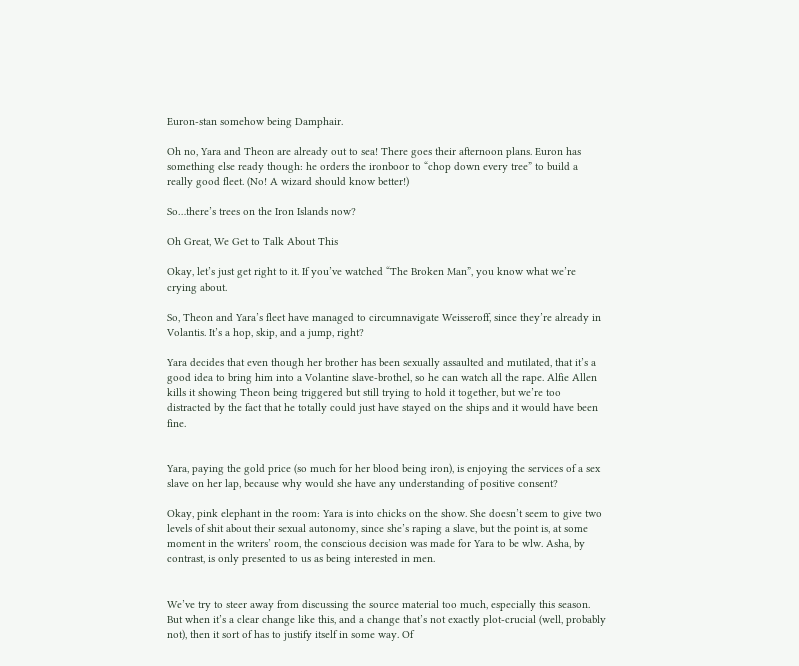Euron-stan somehow being Damphair.

Oh no, Yara and Theon are already out to sea! There goes their afternoon plans. Euron has something else ready though: he orders the ironboor to “chop down every tree” to build a really good fleet. (No! A wizard should know better!)

So…there’s trees on the Iron Islands now?

Oh Great, We Get to Talk About This

Okay, let’s just get right to it. If you’ve watched “The Broken Man”, you know what we’re crying about.

So, Theon and Yara’s fleet have managed to circumnavigate Weisseroff, since they’re already in Volantis. It’s a hop, skip, and a jump, right?

Yara decides that even though her brother has been sexually assaulted and mutilated, that it’s a good idea to bring him into a Volantine slave-brothel, so he can watch all the rape. Alfie Allen kills it showing Theon being triggered but still trying to hold it together, but we’re too distracted by the fact that he totally could just have stayed on the ships and it would have been fine.


Yara, paying the gold price (so much for her blood being iron), is enjoying the services of a sex slave on her lap, because why would she have any understanding of positive consent?

Okay, pink elephant in the room: Yara is into chicks on the show. She doesn’t seem to give two levels of shit about their sexual autonomy, since she’s raping a slave, but the point is, at some moment in the writers’ room, the conscious decision was made for Yara to be wlw. Asha, by contrast, is only presented to us as being interested in men.


We’ve try to steer away from discussing the source material too much, especially this season. But when it’s a clear change like this, and a change that’s not exactly plot-crucial (well, probably not), then it sort of has to justify itself in some way. Of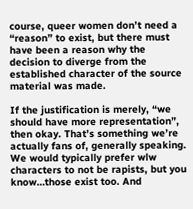course, queer women don’t need a “reason” to exist, but there must have been a reason why the decision to diverge from the established character of the source material was made.

If the justification is merely, “we should have more representation”, then okay. That’s something we’re actually fans of, generally speaking. We would typically prefer wlw characters to not be rapists, but you know…those exist too. And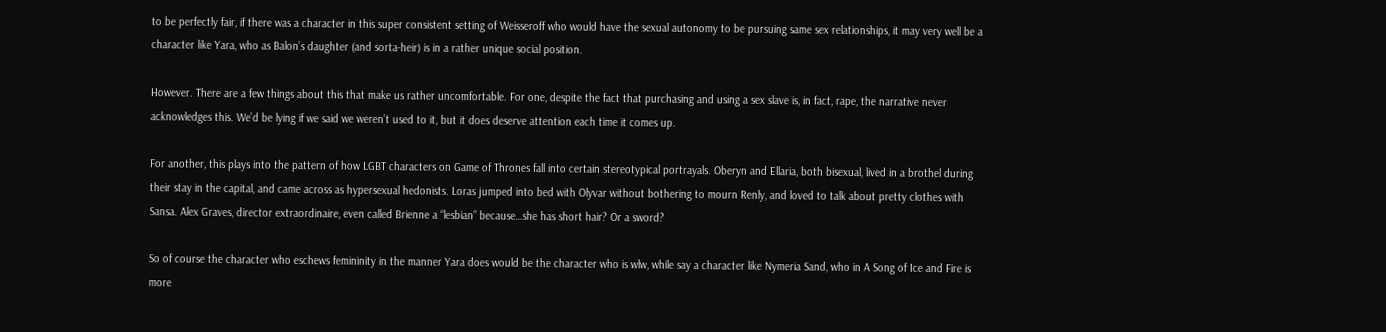to be perfectly fair, if there was a character in this super consistent setting of Weisseroff who would have the sexual autonomy to be pursuing same sex relationships, it may very well be a character like Yara, who as Balon’s daughter (and sorta-heir) is in a rather unique social position.

However. There are a few things about this that make us rather uncomfortable. For one, despite the fact that purchasing and using a sex slave is, in fact, rape, the narrative never acknowledges this. We’d be lying if we said we weren’t used to it, but it does deserve attention each time it comes up.

For another, this plays into the pattern of how LGBT characters on Game of Thrones fall into certain stereotypical portrayals. Oberyn and Ellaria, both bisexual, lived in a brothel during their stay in the capital, and came across as hypersexual hedonists. Loras jumped into bed with Olyvar without bothering to mourn Renly, and loved to talk about pretty clothes with Sansa. Alex Graves, director extraordinaire, even called Brienne a “lesbian” because…she has short hair? Or a sword?

So of course the character who eschews femininity in the manner Yara does would be the character who is wlw, while say a character like Nymeria Sand, who in A Song of Ice and Fire is more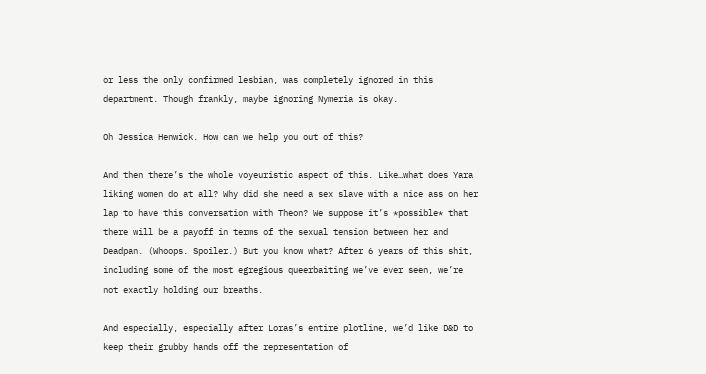or less the only confirmed lesbian, was completely ignored in this department. Though frankly, maybe ignoring Nymeria is okay.

Oh Jessica Henwick. How can we help you out of this?

And then there’s the whole voyeuristic aspect of this. Like…what does Yara liking women do at all? Why did she need a sex slave with a nice ass on her lap to have this conversation with Theon? We suppose it’s *possible* that there will be a payoff in terms of the sexual tension between her and Deadpan. (Whoops. Spoiler.) But you know what? After 6 years of this shit, including some of the most egregious queerbaiting we’ve ever seen, we’re not exactly holding our breaths.

And especially, especially after Loras’s entire plotline, we’d like D&D to keep their grubby hands off the representation of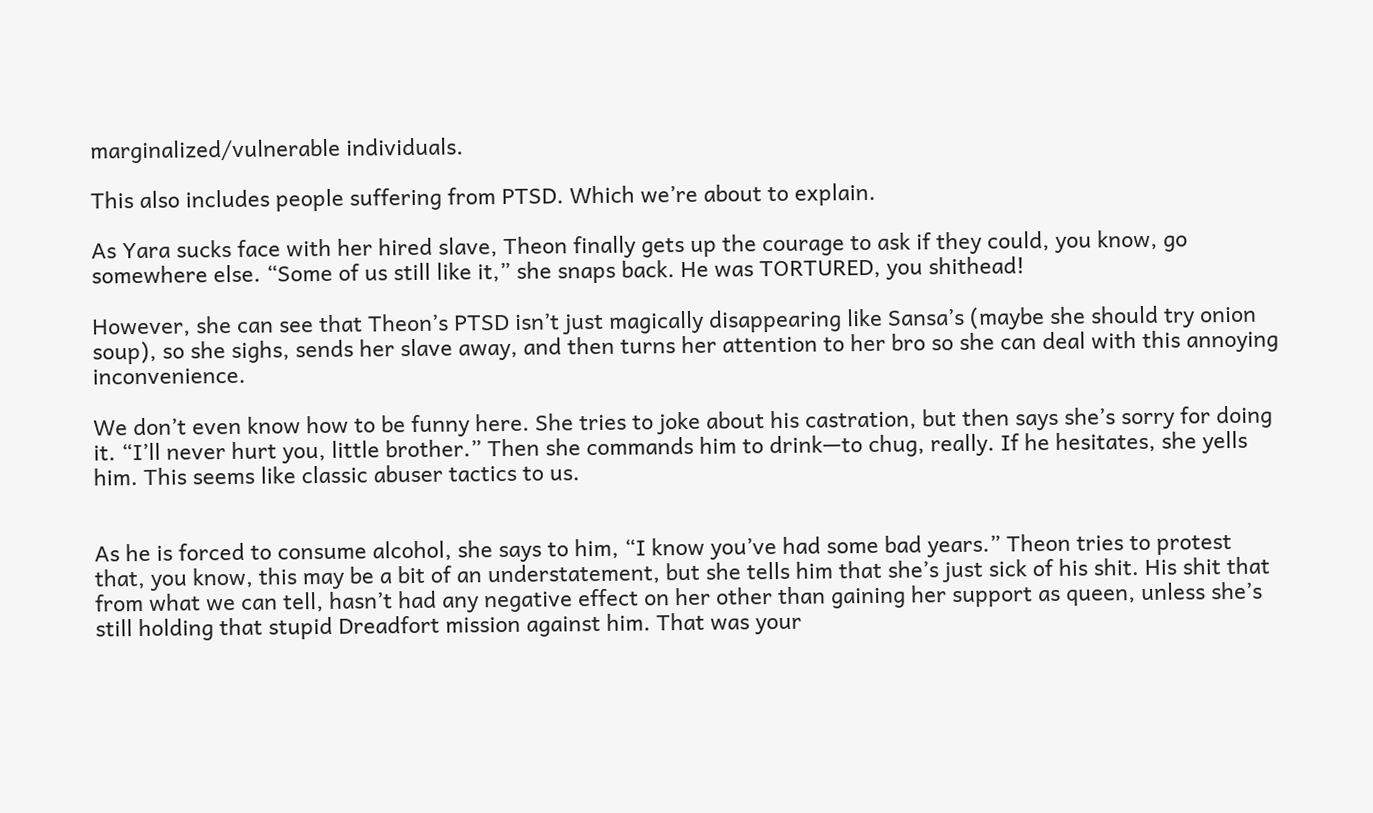marginalized/vulnerable individuals.

This also includes people suffering from PTSD. Which we’re about to explain.

As Yara sucks face with her hired slave, Theon finally gets up the courage to ask if they could, you know, go somewhere else. “Some of us still like it,” she snaps back. He was TORTURED, you shithead!

However, she can see that Theon’s PTSD isn’t just magically disappearing like Sansa’s (maybe she should try onion soup), so she sighs, sends her slave away, and then turns her attention to her bro so she can deal with this annoying inconvenience.

We don’t even know how to be funny here. She tries to joke about his castration, but then says she’s sorry for doing it. “I’ll never hurt you, little brother.” Then she commands him to drink—to chug, really. If he hesitates, she yells him. This seems like classic abuser tactics to us.


As he is forced to consume alcohol, she says to him, “I know you’ve had some bad years.” Theon tries to protest that, you know, this may be a bit of an understatement, but she tells him that she’s just sick of his shit. His shit that from what we can tell, hasn’t had any negative effect on her other than gaining her support as queen, unless she’s still holding that stupid Dreadfort mission against him. That was your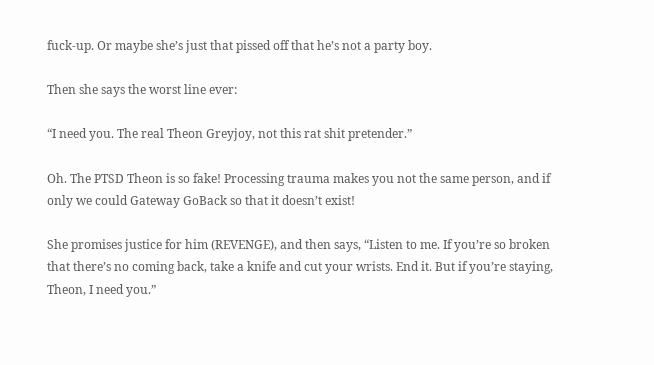fuck-up. Or maybe she’s just that pissed off that he’s not a party boy.

Then she says the worst line ever:

“I need you. The real Theon Greyjoy, not this rat shit pretender.”

Oh. The PTSD Theon is so fake! Processing trauma makes you not the same person, and if only we could Gateway GoBack so that it doesn’t exist!

She promises justice for him (REVENGE), and then says, “Listen to me. If you’re so broken that there’s no coming back, take a knife and cut your wrists. End it. But if you’re staying, Theon, I need you.”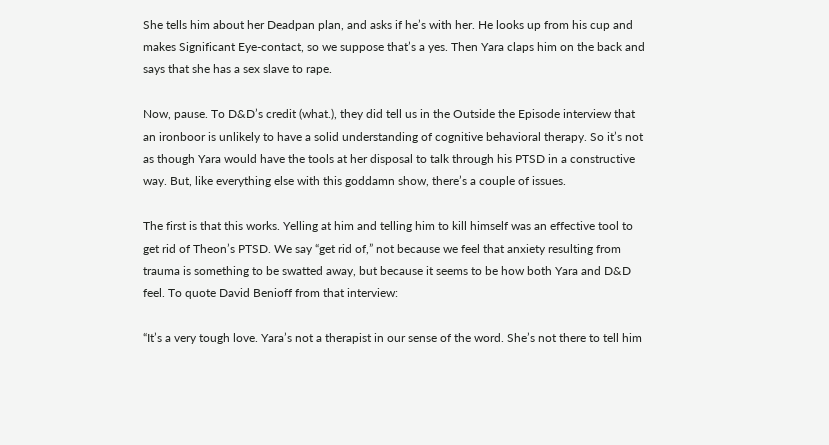She tells him about her Deadpan plan, and asks if he’s with her. He looks up from his cup and makes Significant Eye-contact, so we suppose that’s a yes. Then Yara claps him on the back and says that she has a sex slave to rape.

Now, pause. To D&D’s credit (what.), they did tell us in the Outside the Episode interview that an ironboor is unlikely to have a solid understanding of cognitive behavioral therapy. So it’s not as though Yara would have the tools at her disposal to talk through his PTSD in a constructive way. But, like everything else with this goddamn show, there’s a couple of issues.

The first is that this works. Yelling at him and telling him to kill himself was an effective tool to get rid of Theon’s PTSD. We say “get rid of,” not because we feel that anxiety resulting from trauma is something to be swatted away, but because it seems to be how both Yara and D&D feel. To quote David Benioff from that interview:

“It’s a very tough love. Yara’s not a therapist in our sense of the word. She’s not there to tell him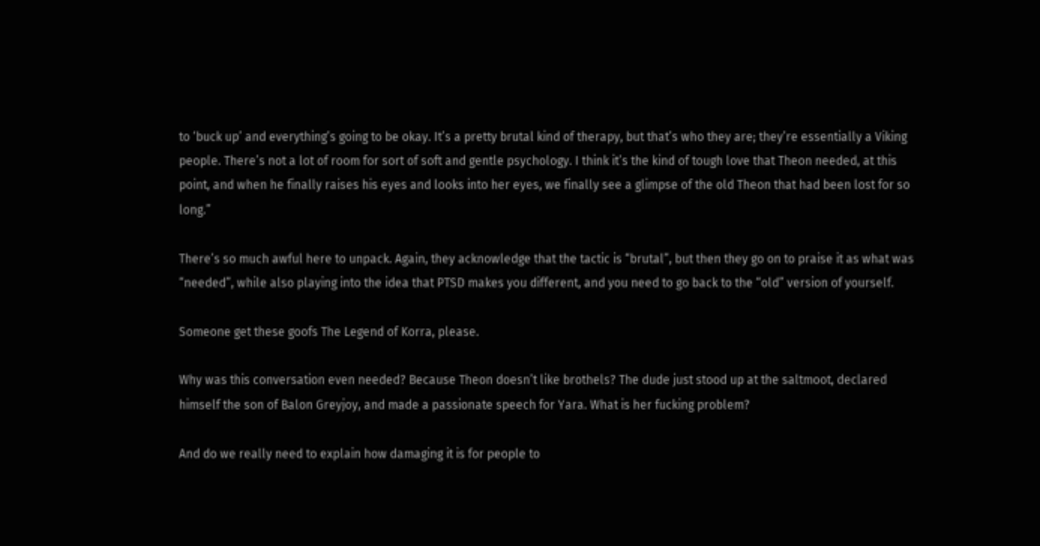to ‘buck up’ and everything’s going to be okay. It’s a pretty brutal kind of therapy, but that’s who they are; they’re essentially a Viking people. There’s not a lot of room for sort of soft and gentle psychology. I think it’s the kind of tough love that Theon needed, at this point, and when he finally raises his eyes and looks into her eyes, we finally see a glimpse of the old Theon that had been lost for so long.”

There’s so much awful here to unpack. Again, they acknowledge that the tactic is “brutal”, but then they go on to praise it as what was “needed”, while also playing into the idea that PTSD makes you different, and you need to go back to the “old” version of yourself.

Someone get these goofs The Legend of Korra, please.

Why was this conversation even needed? Because Theon doesn’t like brothels? The dude just stood up at the saltmoot, declared himself the son of Balon Greyjoy, and made a passionate speech for Yara. What is her fucking problem?

And do we really need to explain how damaging it is for people to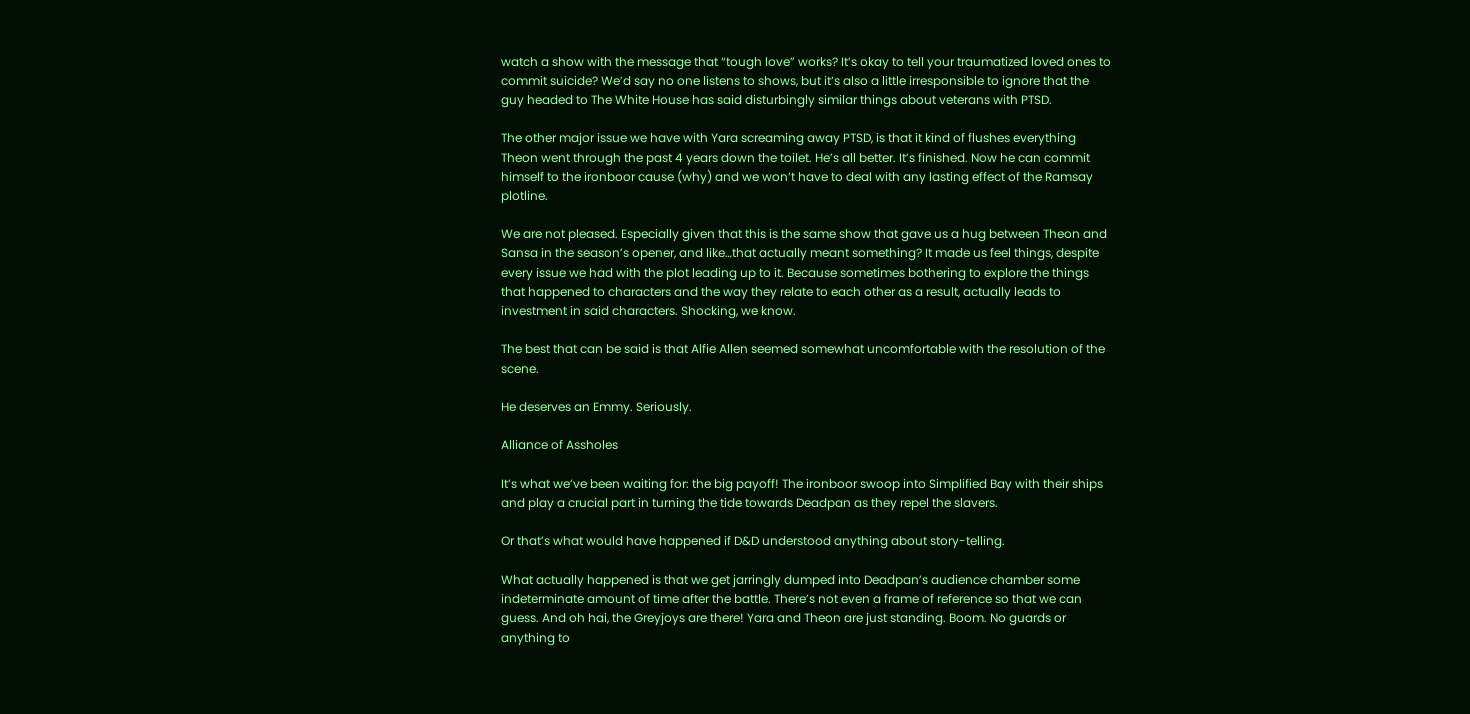watch a show with the message that “tough love” works? It’s okay to tell your traumatized loved ones to commit suicide? We’d say no one listens to shows, but it’s also a little irresponsible to ignore that the guy headed to The White House has said disturbingly similar things about veterans with PTSD.

The other major issue we have with Yara screaming away PTSD, is that it kind of flushes everything Theon went through the past 4 years down the toilet. He’s all better. It’s finished. Now he can commit himself to the ironboor cause (why) and we won’t have to deal with any lasting effect of the Ramsay plotline.

We are not pleased. Especially given that this is the same show that gave us a hug between Theon and Sansa in the season’s opener, and like…that actually meant something? It made us feel things, despite every issue we had with the plot leading up to it. Because sometimes bothering to explore the things that happened to characters and the way they relate to each other as a result, actually leads to investment in said characters. Shocking, we know.

The best that can be said is that Alfie Allen seemed somewhat uncomfortable with the resolution of the scene.

He deserves an Emmy. Seriously.

Alliance of Assholes

It’s what we’ve been waiting for: the big payoff! The ironboor swoop into Simplified Bay with their ships and play a crucial part in turning the tide towards Deadpan as they repel the slavers.

Or that’s what would have happened if D&D understood anything about story-telling.

What actually happened is that we get jarringly dumped into Deadpan’s audience chamber some indeterminate amount of time after the battle. There’s not even a frame of reference so that we can guess. And oh hai, the Greyjoys are there! Yara and Theon are just standing. Boom. No guards or anything to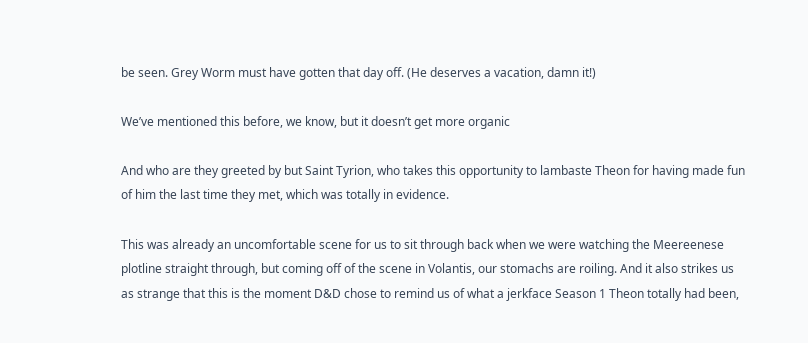be seen. Grey Worm must have gotten that day off. (He deserves a vacation, damn it!)

We’ve mentioned this before, we know, but it doesn’t get more organic

And who are they greeted by but Saint Tyrion, who takes this opportunity to lambaste Theon for having made fun of him the last time they met, which was totally in evidence.

This was already an uncomfortable scene for us to sit through back when we were watching the Meereenese plotline straight through, but coming off of the scene in Volantis, our stomachs are roiling. And it also strikes us as strange that this is the moment D&D chose to remind us of what a jerkface Season 1 Theon totally had been,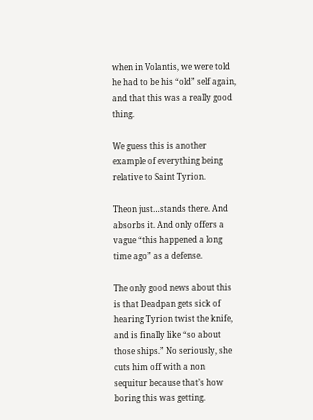when in Volantis, we were told he had to be his “old” self again, and that this was a really good thing.

We guess this is another example of everything being relative to Saint Tyrion.

Theon just…stands there. And absorbs it. And only offers a vague “this happened a long time ago” as a defense.

The only good news about this is that Deadpan gets sick of hearing Tyrion twist the knife, and is finally like “so about those ships.” No seriously, she cuts him off with a non sequitur because that’s how boring this was getting.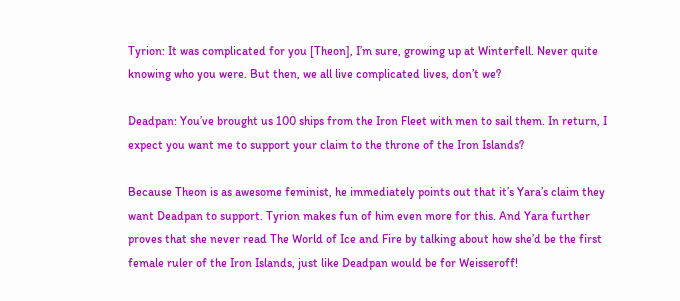Tyrion: It was complicated for you [Theon], I’m sure, growing up at Winterfell. Never quite knowing who you were. But then, we all live complicated lives, don’t we?

Deadpan: You’ve brought us 100 ships from the Iron Fleet with men to sail them. In return, I expect you want me to support your claim to the throne of the Iron Islands?

Because Theon is as awesome feminist, he immediately points out that it’s Yara’s claim they want Deadpan to support. Tyrion makes fun of him even more for this. And Yara further proves that she never read The World of Ice and Fire by talking about how she’d be the first female ruler of the Iron Islands, just like Deadpan would be for Weisseroff!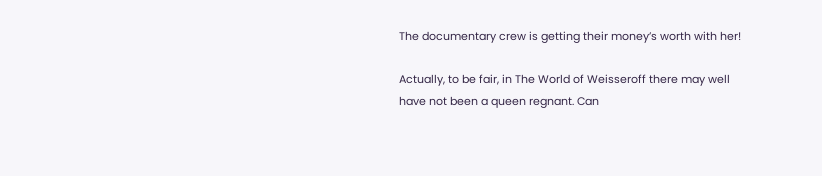The documentary crew is getting their money’s worth with her!

Actually, to be fair, in The World of Weisseroff there may well have not been a queen regnant. Can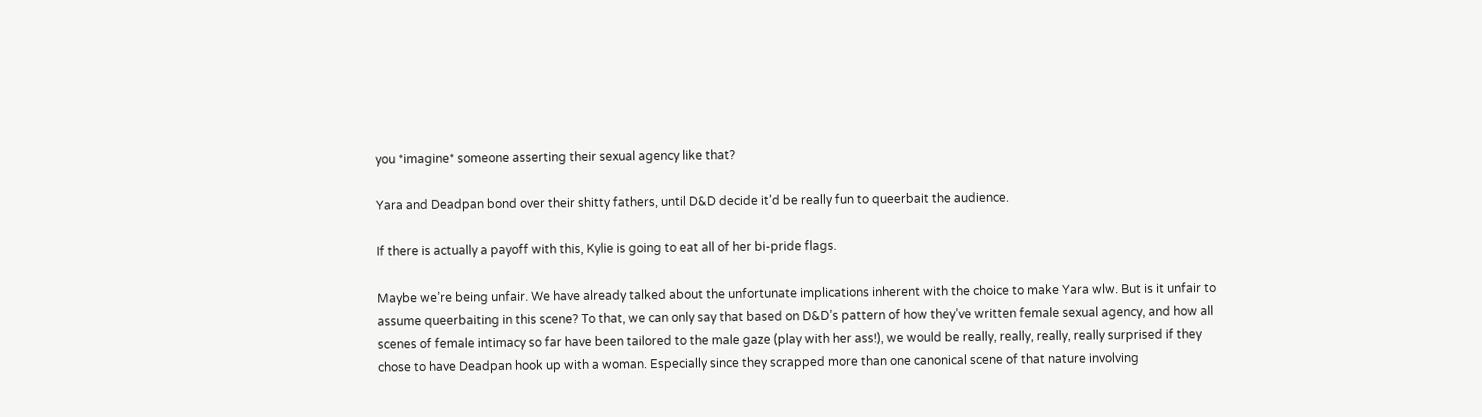you *imagine* someone asserting their sexual agency like that?

Yara and Deadpan bond over their shitty fathers, until D&D decide it’d be really fun to queerbait the audience.

If there is actually a payoff with this, Kylie is going to eat all of her bi-pride flags.

Maybe we’re being unfair. We have already talked about the unfortunate implications inherent with the choice to make Yara wlw. But is it unfair to assume queerbaiting in this scene? To that, we can only say that based on D&D’s pattern of how they’ve written female sexual agency, and how all scenes of female intimacy so far have been tailored to the male gaze (play with her ass!), we would be really, really, really, really surprised if they chose to have Deadpan hook up with a woman. Especially since they scrapped more than one canonical scene of that nature involving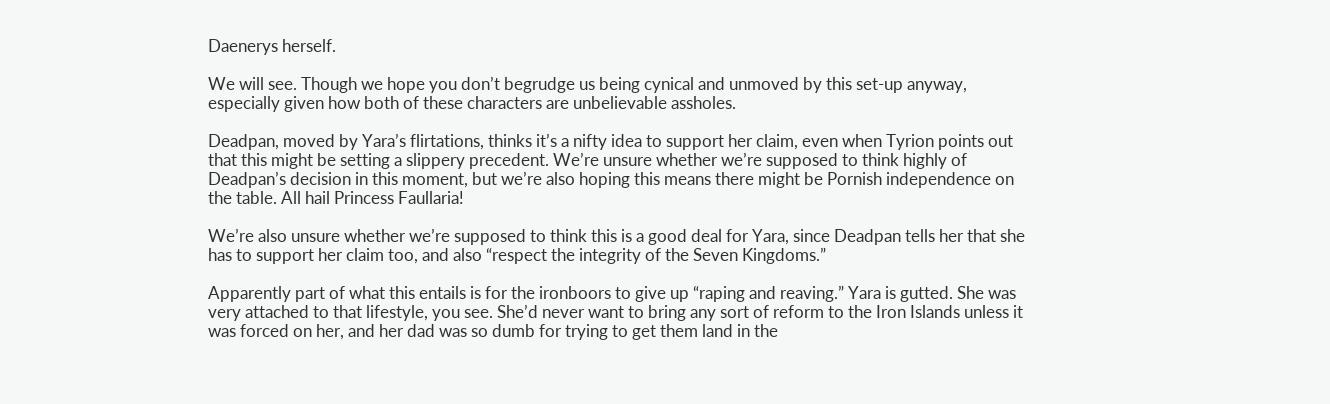Daenerys herself.

We will see. Though we hope you don’t begrudge us being cynical and unmoved by this set-up anyway, especially given how both of these characters are unbelievable assholes.

Deadpan, moved by Yara’s flirtations, thinks it’s a nifty idea to support her claim, even when Tyrion points out that this might be setting a slippery precedent. We’re unsure whether we’re supposed to think highly of Deadpan’s decision in this moment, but we’re also hoping this means there might be Pornish independence on the table. All hail Princess Faullaria!

We’re also unsure whether we’re supposed to think this is a good deal for Yara, since Deadpan tells her that she has to support her claim too, and also “respect the integrity of the Seven Kingdoms.”

Apparently part of what this entails is for the ironboors to give up “raping and reaving.” Yara is gutted. She was very attached to that lifestyle, you see. She’d never want to bring any sort of reform to the Iron Islands unless it was forced on her, and her dad was so dumb for trying to get them land in the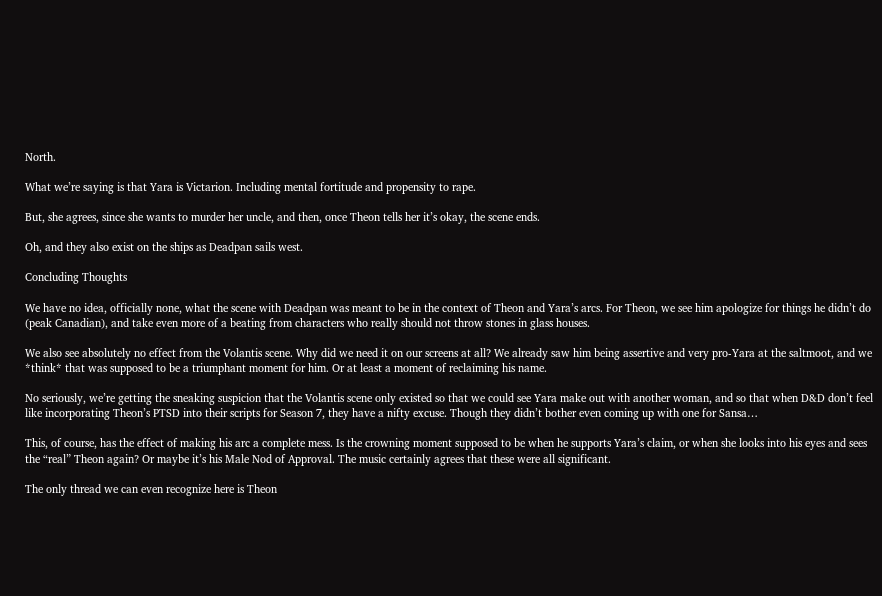North.

What we’re saying is that Yara is Victarion. Including mental fortitude and propensity to rape.

But, she agrees, since she wants to murder her uncle, and then, once Theon tells her it’s okay, the scene ends.

Oh, and they also exist on the ships as Deadpan sails west.

Concluding Thoughts

We have no idea, officially none, what the scene with Deadpan was meant to be in the context of Theon and Yara’s arcs. For Theon, we see him apologize for things he didn’t do (peak Canadian), and take even more of a beating from characters who really should not throw stones in glass houses.

We also see absolutely no effect from the Volantis scene. Why did we need it on our screens at all? We already saw him being assertive and very pro-Yara at the saltmoot, and we *think* that was supposed to be a triumphant moment for him. Or at least a moment of reclaiming his name.

No seriously, we’re getting the sneaking suspicion that the Volantis scene only existed so that we could see Yara make out with another woman, and so that when D&D don’t feel like incorporating Theon’s PTSD into their scripts for Season 7, they have a nifty excuse. Though they didn’t bother even coming up with one for Sansa…

This, of course, has the effect of making his arc a complete mess. Is the crowning moment supposed to be when he supports Yara’s claim, or when she looks into his eyes and sees the “real” Theon again? Or maybe it’s his Male Nod of Approval. The music certainly agrees that these were all significant.

The only thread we can even recognize here is Theon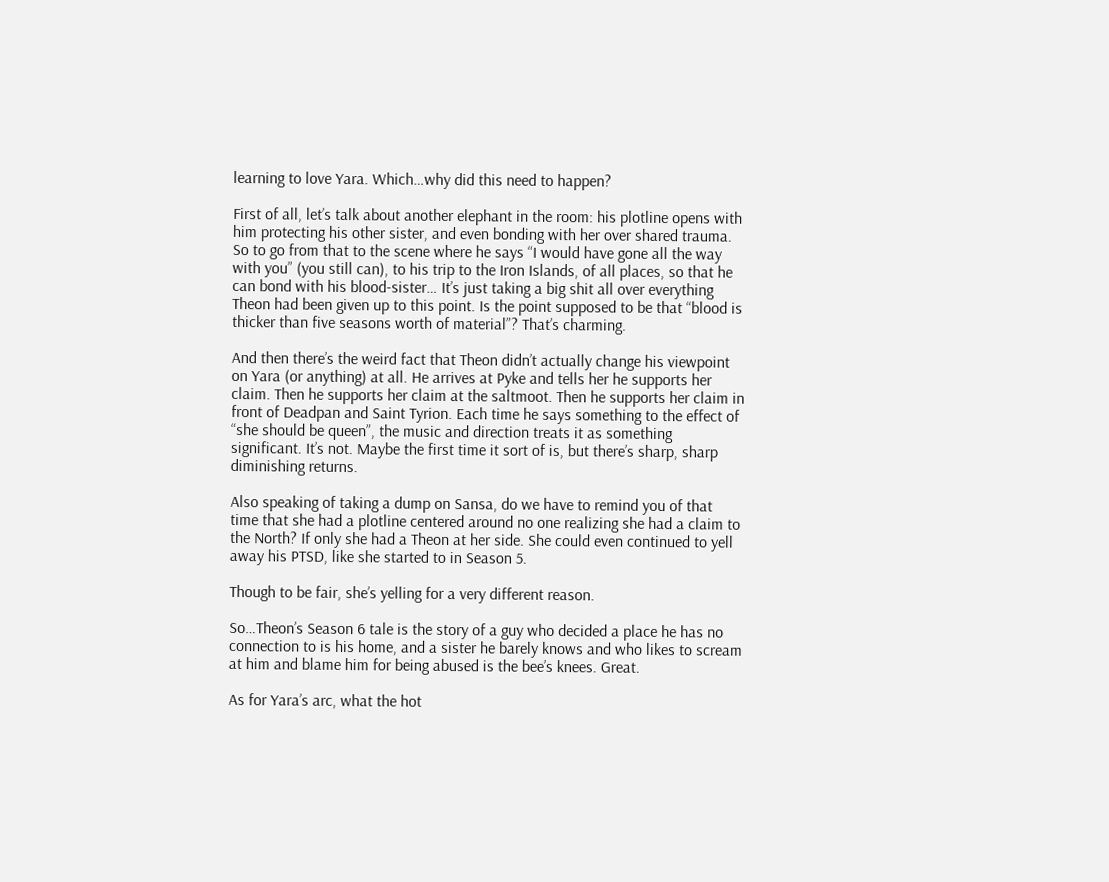learning to love Yara. Which…why did this need to happen?

First of all, let’s talk about another elephant in the room: his plotline opens with him protecting his other sister, and even bonding with her over shared trauma. So to go from that to the scene where he says “I would have gone all the way with you” (you still can), to his trip to the Iron Islands, of all places, so that he can bond with his blood-sister… It’s just taking a big shit all over everything Theon had been given up to this point. Is the point supposed to be that “blood is thicker than five seasons worth of material”? That’s charming.

And then there’s the weird fact that Theon didn’t actually change his viewpoint on Yara (or anything) at all. He arrives at Pyke and tells her he supports her claim. Then he supports her claim at the saltmoot. Then he supports her claim in front of Deadpan and Saint Tyrion. Each time he says something to the effect of “she should be queen”, the music and direction treats it as something significant. It’s not. Maybe the first time it sort of is, but there’s sharp, sharp diminishing returns.

Also speaking of taking a dump on Sansa, do we have to remind you of that time that she had a plotline centered around no one realizing she had a claim to the North? If only she had a Theon at her side. She could even continued to yell away his PTSD, like she started to in Season 5.

Though to be fair, she’s yelling for a very different reason.

So…Theon’s Season 6 tale is the story of a guy who decided a place he has no connection to is his home, and a sister he barely knows and who likes to scream at him and blame him for being abused is the bee’s knees. Great.

As for Yara’s arc, what the hot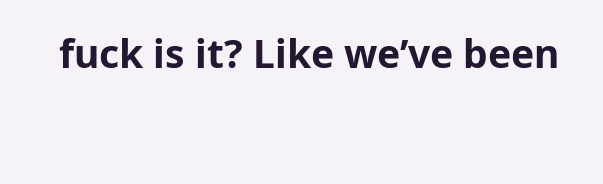fuck is it? Like we’ve been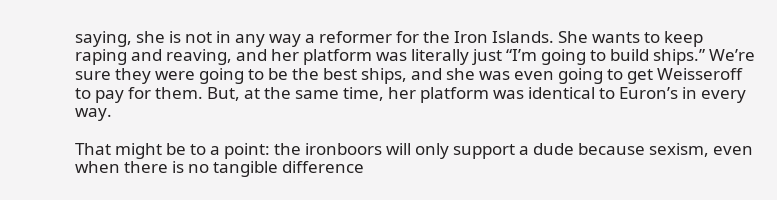saying, she is not in any way a reformer for the Iron Islands. She wants to keep raping and reaving, and her platform was literally just “I’m going to build ships.” We’re sure they were going to be the best ships, and she was even going to get Weisseroff to pay for them. But, at the same time, her platform was identical to Euron’s in every way.

That might be to a point: the ironboors will only support a dude because sexism, even when there is no tangible difference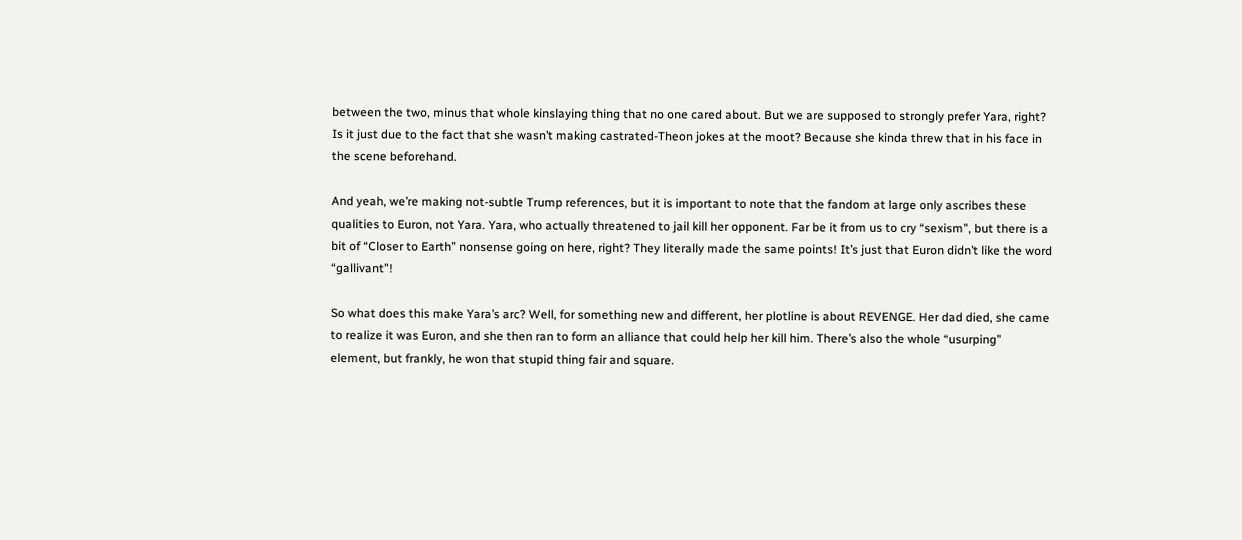between the two, minus that whole kinslaying thing that no one cared about. But we are supposed to strongly prefer Yara, right? Is it just due to the fact that she wasn’t making castrated-Theon jokes at the moot? Because she kinda threw that in his face in the scene beforehand.

And yeah, we’re making not-subtle Trump references, but it is important to note that the fandom at large only ascribes these qualities to Euron, not Yara. Yara, who actually threatened to jail kill her opponent. Far be it from us to cry “sexism”, but there is a bit of “Closer to Earth” nonsense going on here, right? They literally made the same points! It’s just that Euron didn’t like the word “gallivant”!

So what does this make Yara’s arc? Well, for something new and different, her plotline is about REVENGE. Her dad died, she came to realize it was Euron, and she then ran to form an alliance that could help her kill him. There’s also the whole “usurping” element, but frankly, he won that stupid thing fair and square.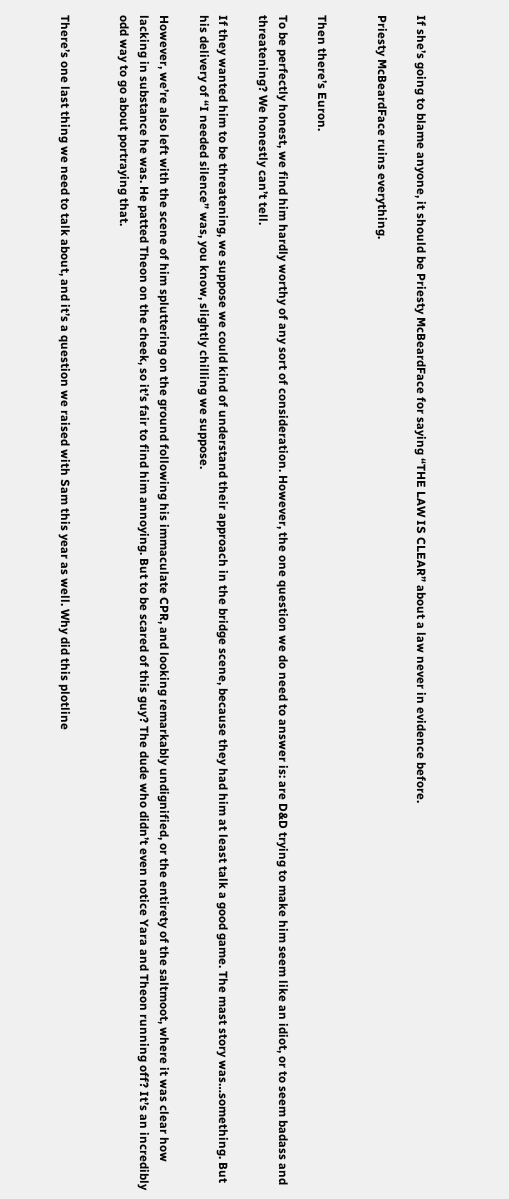If she’s going to blame anyone, it should be Priesty McBeardFace for saying “THE LAW IS CLEAR” about a law never in evidence before.

Priesty McBeardFace ruins everything.


Then there’s Euron.

To be perfectly honest, we find him hardly worthy of any sort of consideration. However, the one question we do need to answer is: are D&D trying to make him seem like an idiot, or to seem badass and threatening? We honestly can’t tell.

If they wanted him to be threatening, we suppose we could kind of understand their approach in the bridge scene, because they had him at least talk a good game. The mast story was…something. But his delivery of “I needed silence” was, you know, slightly chilling we suppose.

However, we’re also left with the scene of him spluttering on the ground following his immaculate CPR, and looking remarkably undignified, or the entirety of the saltmoot, where it was clear how lacking in substance he was. He patted Theon on the cheek, so it’s fair to find him annoying. But to be scared of this guy? The dude who didn’t even notice Yara and Theon running off? It’s an incredibly odd way to go about portraying that.


There’s one last thing we need to talk about, and it’s a question we raised with Sam this year as well. Why did this plotline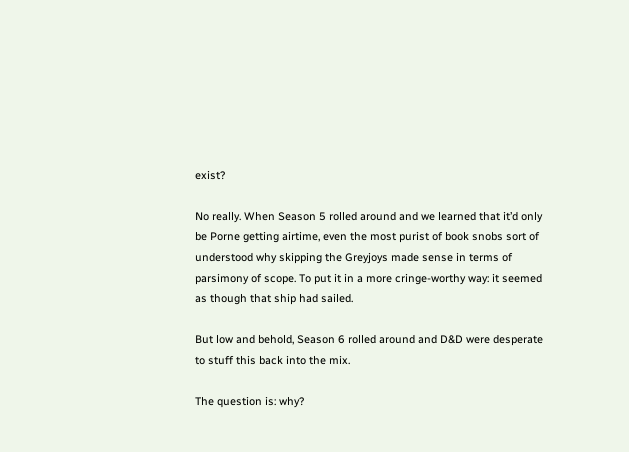exist?

No really. When Season 5 rolled around and we learned that it’d only be Porne getting airtime, even the most purist of book snobs sort of understood why skipping the Greyjoys made sense in terms of parsimony of scope. To put it in a more cringe-worthy way: it seemed as though that ship had sailed.

But low and behold, Season 6 rolled around and D&D were desperate to stuff this back into the mix.

The question is: why?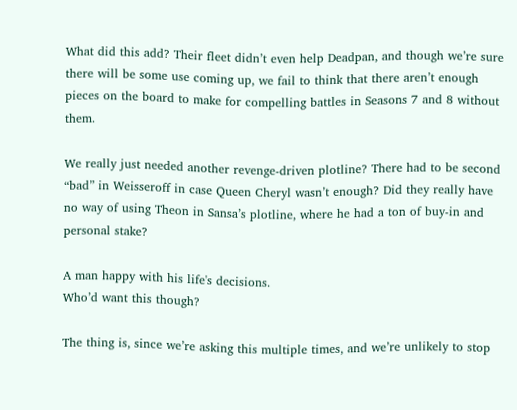What did this add? Their fleet didn’t even help Deadpan, and though we’re sure there will be some use coming up, we fail to think that there aren’t enough pieces on the board to make for compelling battles in Seasons 7 and 8 without them.

We really just needed another revenge-driven plotline? There had to be second “bad” in Weisseroff in case Queen Cheryl wasn’t enough? Did they really have no way of using Theon in Sansa’s plotline, where he had a ton of buy-in and personal stake?

A man happy with his life's decisions.
Who’d want this though?

The thing is, since we’re asking this multiple times, and we’re unlikely to stop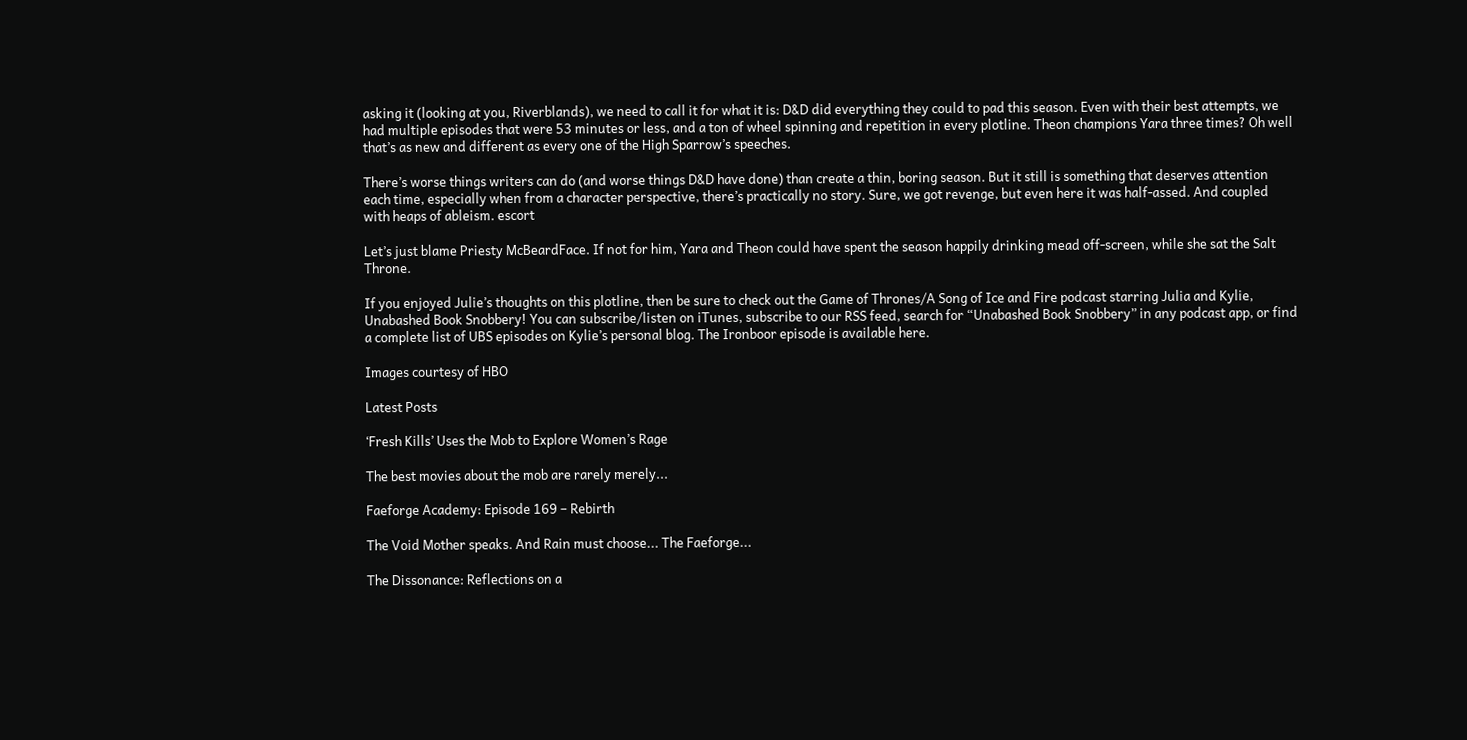asking it (looking at you, Riverblands), we need to call it for what it is: D&D did everything they could to pad this season. Even with their best attempts, we had multiple episodes that were 53 minutes or less, and a ton of wheel spinning and repetition in every plotline. Theon champions Yara three times? Oh well that’s as new and different as every one of the High Sparrow’s speeches.

There’s worse things writers can do (and worse things D&D have done) than create a thin, boring season. But it still is something that deserves attention each time, especially when from a character perspective, there’s practically no story. Sure, we got revenge, but even here it was half-assed. And coupled with heaps of ableism. escort

Let’s just blame Priesty McBeardFace. If not for him, Yara and Theon could have spent the season happily drinking mead off-screen, while she sat the Salt Throne.

If you enjoyed Julie’s thoughts on this plotline, then be sure to check out the Game of Thrones/A Song of Ice and Fire podcast starring Julia and Kylie, Unabashed Book Snobbery! You can subscribe/listen on iTunes, subscribe to our RSS feed, search for “Unabashed Book Snobbery” in any podcast app, or find a complete list of UBS episodes on Kylie’s personal blog. The Ironboor episode is available here.

Images courtesy of HBO

Latest Posts

‘Fresh Kills’ Uses the Mob to Explore Women’s Rage

The best movies about the mob are rarely merely...

Faeforge Academy: Episode 169 – Rebirth

The Void Mother speaks. And Rain must choose... The Faeforge...

The Dissonance: Reflections on a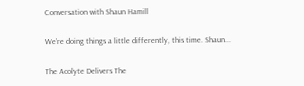Conversation with Shaun Hamill

We’re doing things a little differently, this time. Shaun...

The Acolyte Delivers The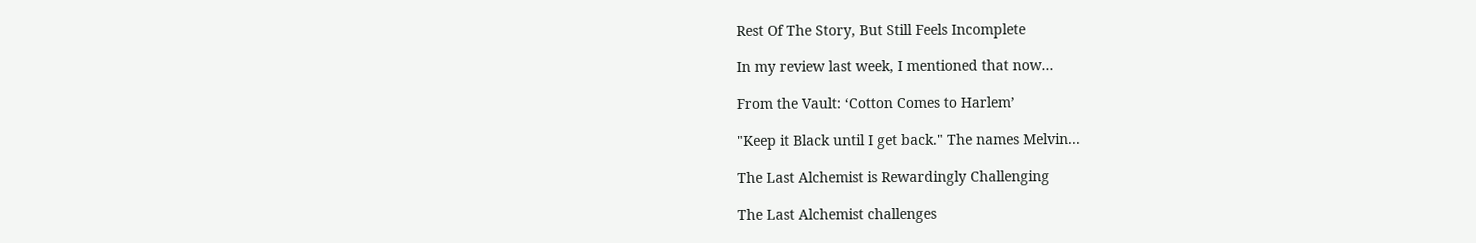Rest Of The Story, But Still Feels Incomplete

In my review last week, I mentioned that now...

From the Vault: ‘Cotton Comes to Harlem’

"Keep it Black until I get back." The names Melvin...

The Last Alchemist is Rewardingly Challenging

The Last Alchemist challenges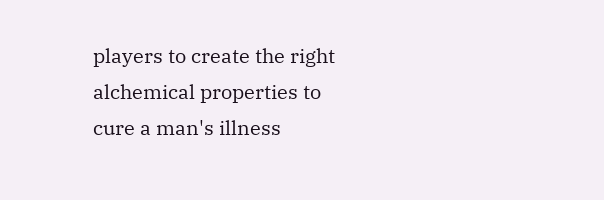players to create the right alchemical properties to cure a man's illness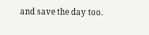and save the day too.